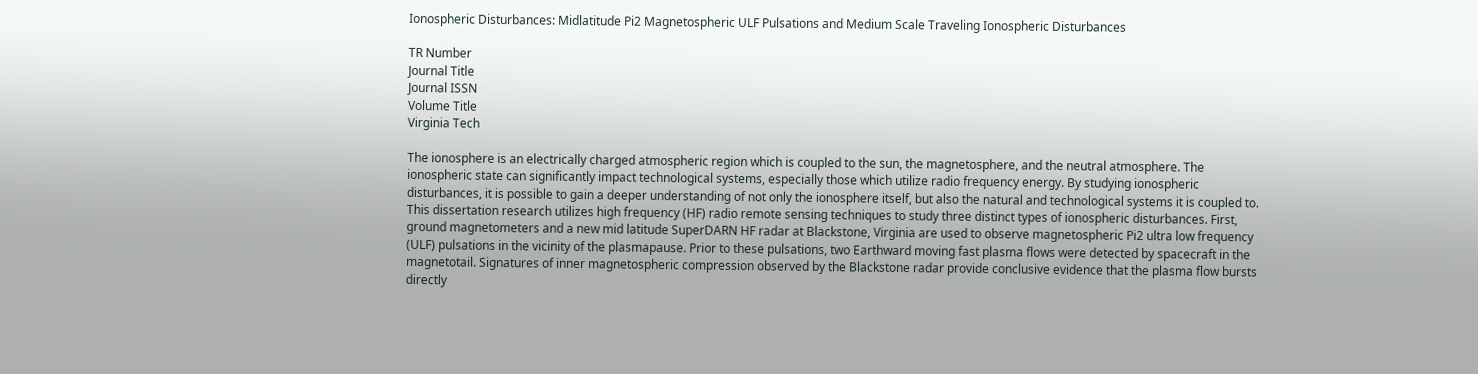Ionospheric Disturbances: Midlatitude Pi2 Magnetospheric ULF Pulsations and Medium Scale Traveling Ionospheric Disturbances

TR Number
Journal Title
Journal ISSN
Volume Title
Virginia Tech

The ionosphere is an electrically charged atmospheric region which is coupled to the sun, the magnetosphere, and the neutral atmosphere. The ionospheric state can significantly impact technological systems, especially those which utilize radio frequency energy. By studying ionospheric disturbances, it is possible to gain a deeper understanding of not only the ionosphere itself, but also the natural and technological systems it is coupled to. This dissertation research utilizes high frequency (HF) radio remote sensing techniques to study three distinct types of ionospheric disturbances. First, ground magnetometers and a new mid latitude SuperDARN HF radar at Blackstone, Virginia are used to observe magnetospheric Pi2 ultra low frequency (ULF) pulsations in the vicinity of the plasmapause. Prior to these pulsations, two Earthward moving fast plasma flows were detected by spacecraft in the magnetotail. Signatures of inner magnetospheric compression observed by the Blackstone radar provide conclusive evidence that the plasma flow bursts directly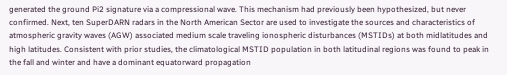generated the ground Pi2 signature via a compressional wave. This mechanism had previously been hypothesized, but never confirmed. Next, ten SuperDARN radars in the North American Sector are used to investigate the sources and characteristics of atmospheric gravity waves (AGW) associated medium scale traveling ionospheric disturbances (MSTIDs) at both midlatitudes and high latitudes. Consistent with prior studies, the climatological MSTID population in both latitudinal regions was found to peak in the fall and winter and have a dominant equatorward propagation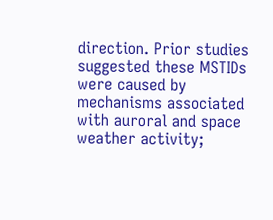direction. Prior studies suggested these MSTIDs were caused by mechanisms associated with auroral and space weather activity;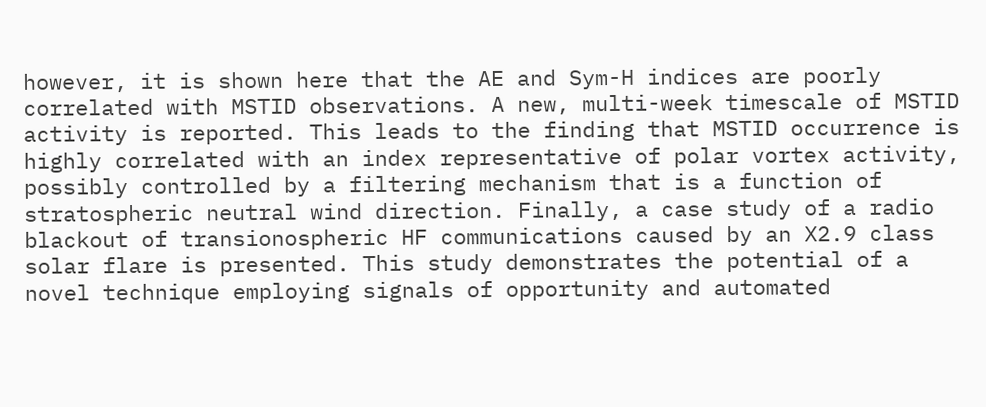however, it is shown here that the AE and Sym-H indices are poorly correlated with MSTID observations. A new, multi-week timescale of MSTID activity is reported. This leads to the finding that MSTID occurrence is highly correlated with an index representative of polar vortex activity, possibly controlled by a filtering mechanism that is a function of stratospheric neutral wind direction. Finally, a case study of a radio blackout of transionospheric HF communications caused by an X2.9 class solar flare is presented. This study demonstrates the potential of a novel technique employing signals of opportunity and automated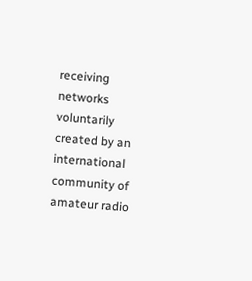receiving networks voluntarily created by an international community of amateur radio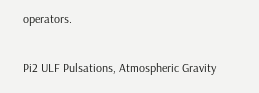operators.

Pi2 ULF Pulsations, Atmospheric Gravity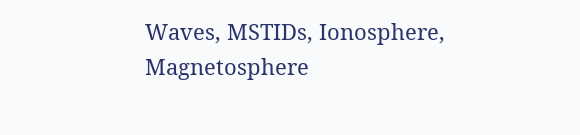Waves, MSTIDs, Ionosphere, Magnetosphere